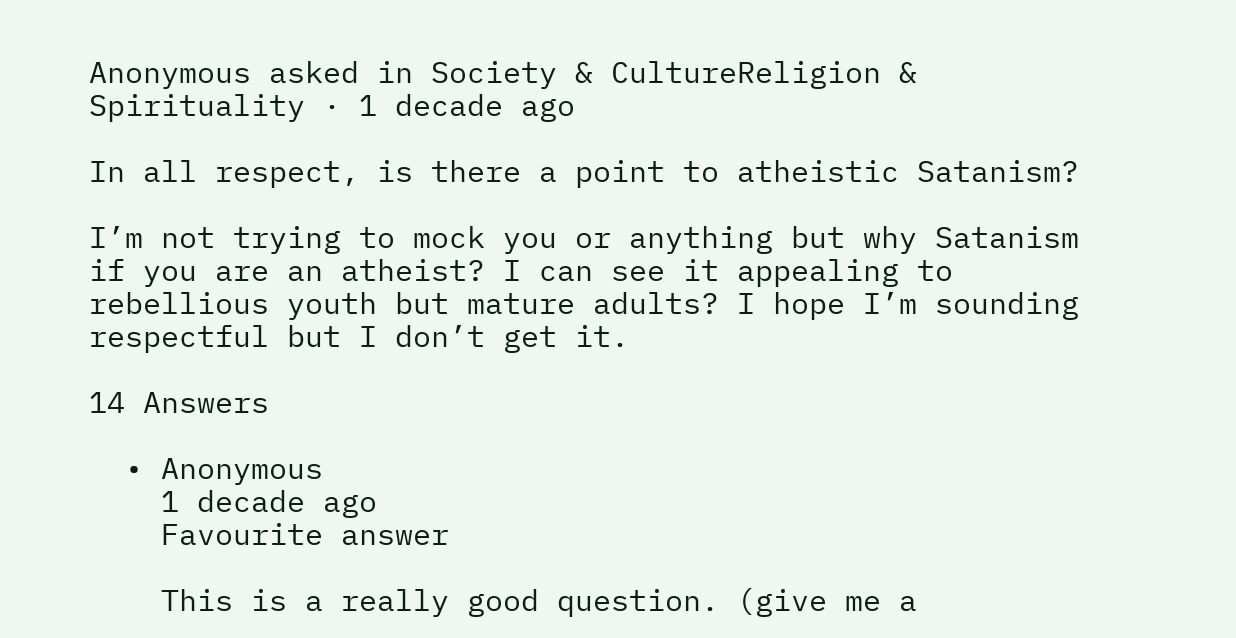Anonymous asked in Society & CultureReligion & Spirituality · 1 decade ago

In all respect, is there a point to atheistic Satanism?

I’m not trying to mock you or anything but why Satanism if you are an atheist? I can see it appealing to rebellious youth but mature adults? I hope I’m sounding respectful but I don’t get it.

14 Answers

  • Anonymous
    1 decade ago
    Favourite answer

    This is a really good question. (give me a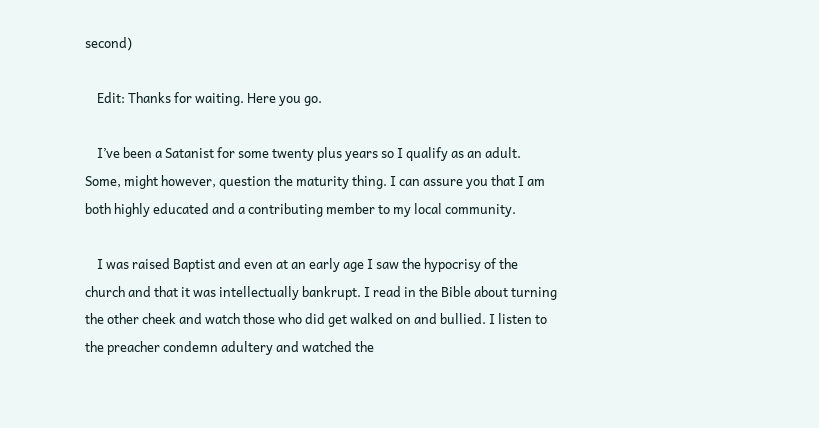second)

    Edit: Thanks for waiting. Here you go.

    I’ve been a Satanist for some twenty plus years so I qualify as an adult. Some, might however, question the maturity thing. I can assure you that I am both highly educated and a contributing member to my local community.

    I was raised Baptist and even at an early age I saw the hypocrisy of the church and that it was intellectually bankrupt. I read in the Bible about turning the other cheek and watch those who did get walked on and bullied. I listen to the preacher condemn adultery and watched the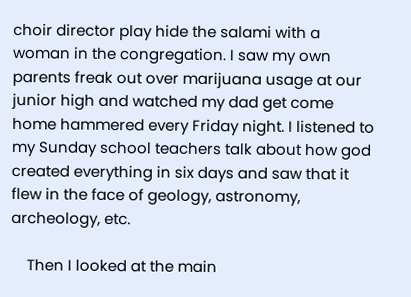choir director play hide the salami with a woman in the congregation. I saw my own parents freak out over marijuana usage at our junior high and watched my dad get come home hammered every Friday night. I listened to my Sunday school teachers talk about how god created everything in six days and saw that it flew in the face of geology, astronomy, archeology, etc.

    Then I looked at the main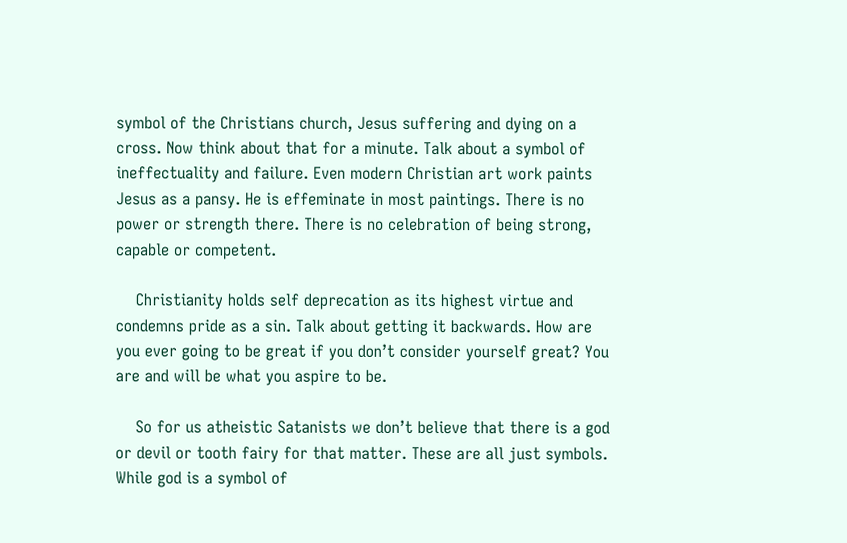symbol of the Christians church, Jesus suffering and dying on a cross. Now think about that for a minute. Talk about a symbol of ineffectuality and failure. Even modern Christian art work paints Jesus as a pansy. He is effeminate in most paintings. There is no power or strength there. There is no celebration of being strong, capable or competent.

    Christianity holds self deprecation as its highest virtue and condemns pride as a sin. Talk about getting it backwards. How are you ever going to be great if you don’t consider yourself great? You are and will be what you aspire to be.

    So for us atheistic Satanists we don’t believe that there is a god or devil or tooth fairy for that matter. These are all just symbols. While god is a symbol of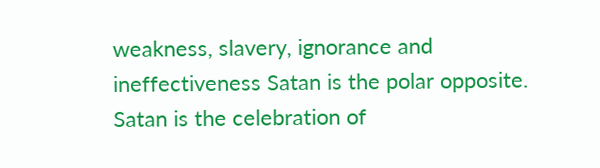weakness, slavery, ignorance and ineffectiveness Satan is the polar opposite. Satan is the celebration of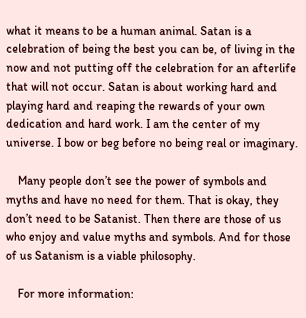what it means to be a human animal. Satan is a celebration of being the best you can be, of living in the now and not putting off the celebration for an afterlife that will not occur. Satan is about working hard and playing hard and reaping the rewards of your own dedication and hard work. I am the center of my universe. I bow or beg before no being real or imaginary.

    Many people don’t see the power of symbols and myths and have no need for them. That is okay, they don’t need to be Satanist. Then there are those of us who enjoy and value myths and symbols. And for those of us Satanism is a viable philosophy.

    For more information: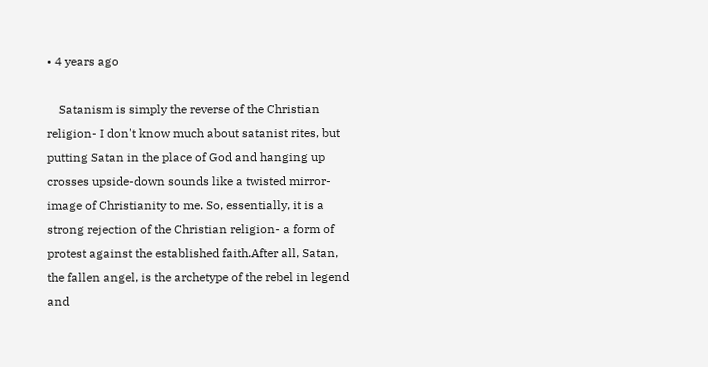• 4 years ago

    Satanism is simply the reverse of the Christian religion- I don't know much about satanist rites, but putting Satan in the place of God and hanging up crosses upside-down sounds like a twisted mirror-image of Christianity to me. So, essentially, it is a strong rejection of the Christian religion- a form of protest against the established faith.After all, Satan, the fallen angel, is the archetype of the rebel in legend and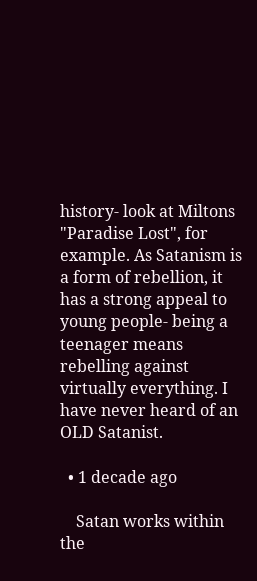history- look at Miltons "Paradise Lost", for example. As Satanism is a form of rebellion, it has a strong appeal to young people- being a teenager means rebelling against virtually everything. I have never heard of an OLD Satanist.

  • 1 decade ago

    Satan works within the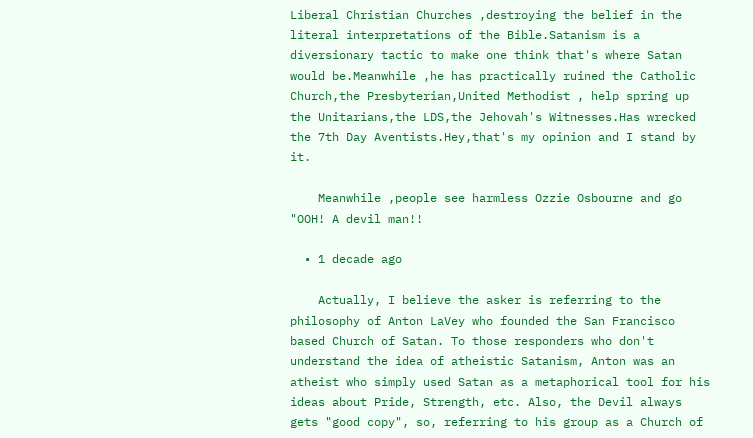Liberal Christian Churches ,destroying the belief in the literal interpretations of the Bible.Satanism is a diversionary tactic to make one think that's where Satan would be.Meanwhile ,he has practically ruined the Catholic Church,the Presbyterian,United Methodist , help spring up the Unitarians,the LDS,the Jehovah's Witnesses.Has wrecked the 7th Day Aventists.Hey,that's my opinion and I stand by it.

    Meanwhile ,people see harmless Ozzie Osbourne and go "OOH! A devil man!!

  • 1 decade ago

    Actually, I believe the asker is referring to the philosophy of Anton LaVey who founded the San Francisco based Church of Satan. To those responders who don't understand the idea of atheistic Satanism, Anton was an atheist who simply used Satan as a metaphorical tool for his ideas about Pride, Strength, etc. Also, the Devil always gets "good copy", so, referring to his group as a Church of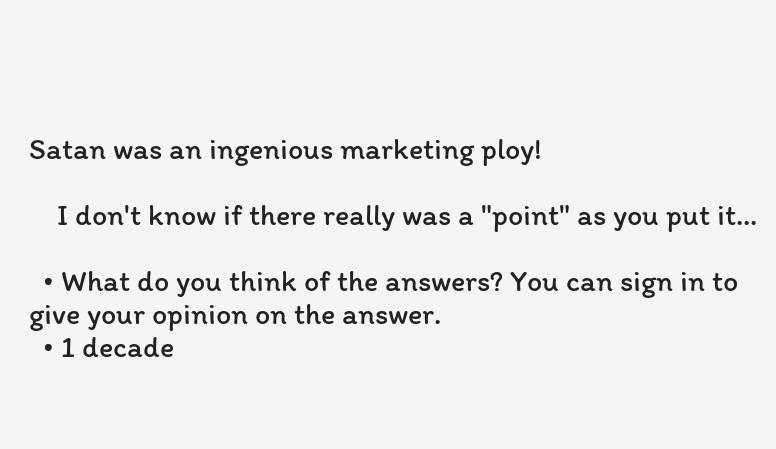Satan was an ingenious marketing ploy!

    I don't know if there really was a "point" as you put it...

  • What do you think of the answers? You can sign in to give your opinion on the answer.
  • 1 decade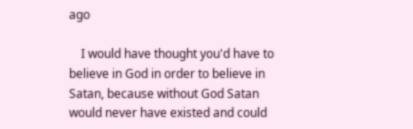ago

    I would have thought you'd have to believe in God in order to believe in Satan, because without God Satan would never have existed and could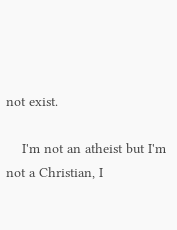not exist.

    I'm not an atheist but I'm not a Christian, I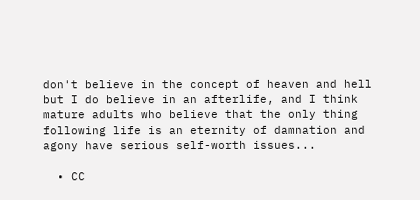don't believe in the concept of heaven and hell but I do believe in an afterlife, and I think mature adults who believe that the only thing following life is an eternity of damnation and agony have serious self-worth issues...

  • CC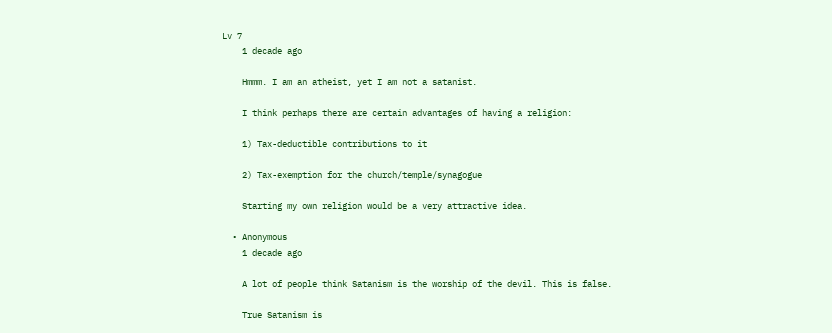Lv 7
    1 decade ago

    Hmmm. I am an atheist, yet I am not a satanist.

    I think perhaps there are certain advantages of having a religion:

    1) Tax-deductible contributions to it

    2) Tax-exemption for the church/temple/synagogue

    Starting my own religion would be a very attractive idea.

  • Anonymous
    1 decade ago

    A lot of people think Satanism is the worship of the devil. This is false.

    True Satanism is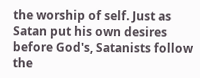the worship of self. Just as Satan put his own desires before God's, Satanists follow the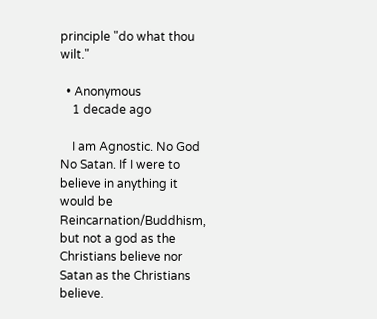principle "do what thou wilt."

  • Anonymous
    1 decade ago

    I am Agnostic. No God No Satan. If I were to believe in anything it would be Reincarnation/Buddhism, but not a god as the Christians believe nor Satan as the Christians believe.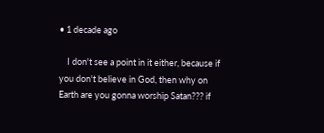• 1 decade ago

    I don't see a point in it either, because if you don't believe in God, then why on Earth are you gonna worship Satan??? if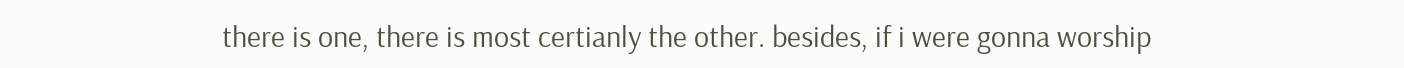there is one, there is most certianly the other. besides, if i were gonna worship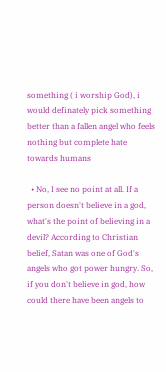something ( i worship God), i would definately pick something better than a fallen angel who feels nothing but complete hate towards humans

  • No, I see no point at all. If a person doesn't believe in a god, what's the point of believing in a devil? According to Christian belief, Satan was one of God's angels who got power hungry. So, if you don't believe in god, how could there have been angels to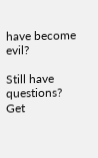have become evil?

Still have questions? Get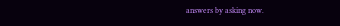answers by asking now.